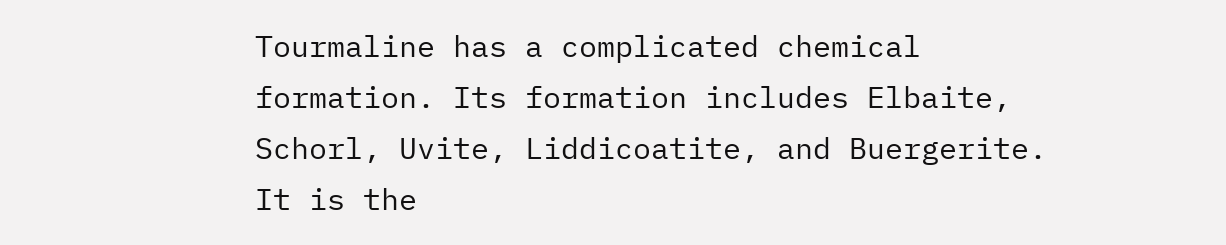Tourmaline has a complicated chemical formation. Its formation includes Elbaite, Schorl, Uvite, Liddicoatite, and Buergerite. It is the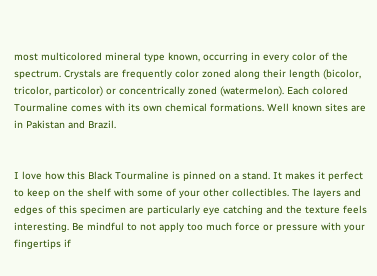most multicolored mineral type known, occurring in every color of the spectrum. Crystals are frequently color zoned along their length (bicolor, tricolor, particolor) or concentrically zoned (watermelon). Each colored Tourmaline comes with its own chemical formations. Well known sites are in Pakistan and Brazil.


I love how this Black Tourmaline is pinned on a stand. It makes it perfect to keep on the shelf with some of your other collectibles. The layers and edges of this specimen are particularly eye catching and the texture feels interesting. Be mindful to not apply too much force or pressure with your fingertips if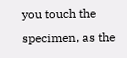you touch the specimen, as the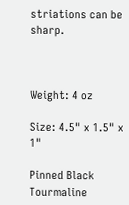striations can be sharp.



Weight: 4 oz

Size: 4.5" x 1.5" x 1"

Pinned Black Tourmaline